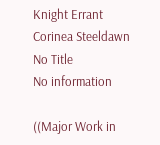Knight Errant Corinea Steeldawn
No Title
No information

((Major Work in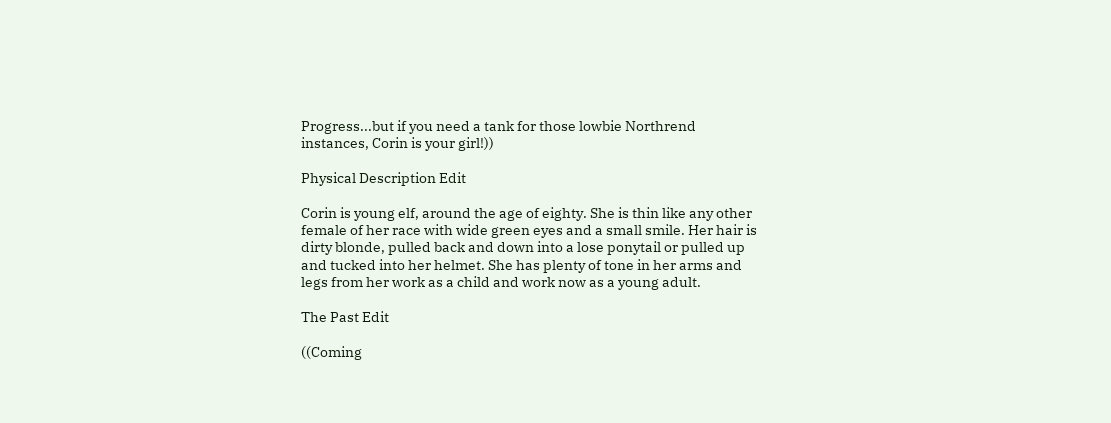Progress...but if you need a tank for those lowbie Northrend instances, Corin is your girl!))

Physical Description Edit

Corin is young elf, around the age of eighty. She is thin like any other female of her race with wide green eyes and a small smile. Her hair is dirty blonde, pulled back and down into a lose ponytail or pulled up and tucked into her helmet. She has plenty of tone in her arms and legs from her work as a child and work now as a young adult.

The Past Edit

((Coming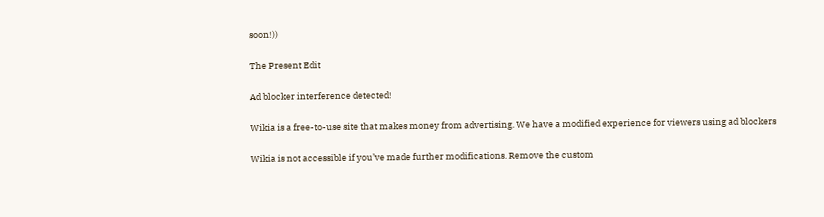soon!))

The Present Edit

Ad blocker interference detected!

Wikia is a free-to-use site that makes money from advertising. We have a modified experience for viewers using ad blockers

Wikia is not accessible if you’ve made further modifications. Remove the custom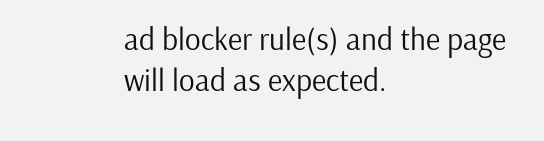ad blocker rule(s) and the page will load as expected.